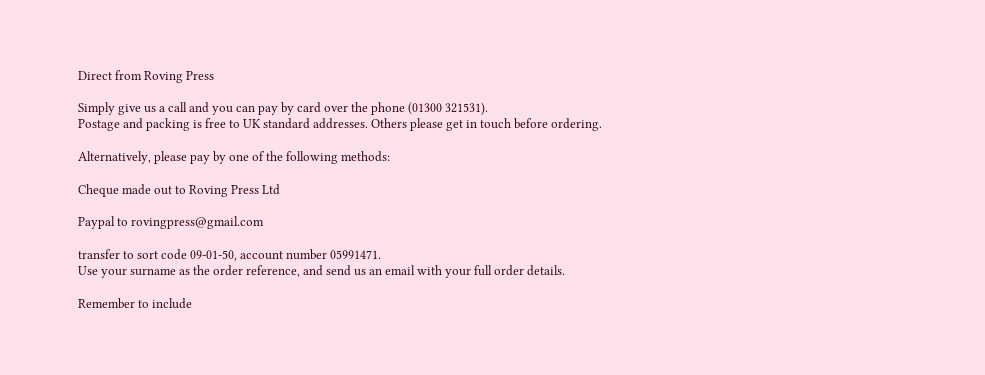Direct from Roving Press

Simply give us a call and you can pay by card over the phone (01300 321531).
Postage and packing is free to UK standard addresses. Others please get in touch before ordering.

Alternatively, please pay by one of the following methods:

Cheque made out to Roving Press Ltd

Paypal to rovingpress@gmail.com

transfer to sort code 09-01-50, account number 05991471.
Use your surname as the order reference, and send us an email with your full order details.

Remember to include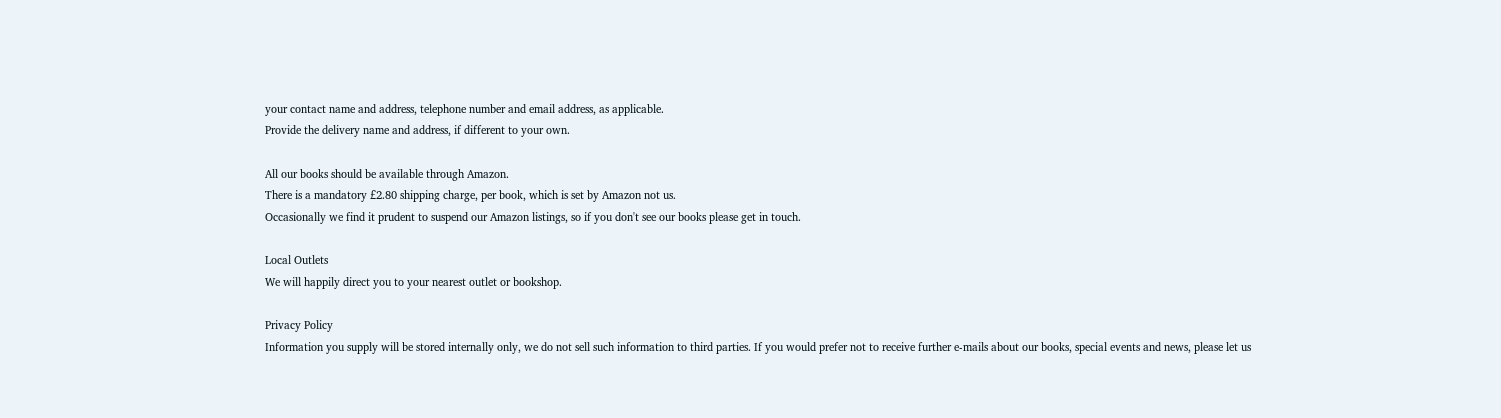your contact name and address, telephone number and email address, as applicable.
Provide the delivery name and address, if different to your own.

All our books should be available through Amazon.
There is a mandatory £2.80 shipping charge, per book, which is set by Amazon not us.
Occasionally we find it prudent to suspend our Amazon listings, so if you don't see our books please get in touch.

Local Outlets
We will happily direct you to your nearest outlet or bookshop.

Privacy Policy
Information you supply will be stored internally only, we do not sell such information to third parties. If you would prefer not to receive further e-mails about our books, special events and news, please let us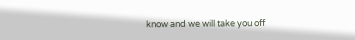know and we will take you off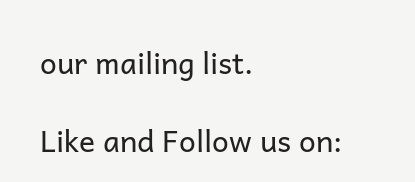our mailing list.

Like and Follow us on: